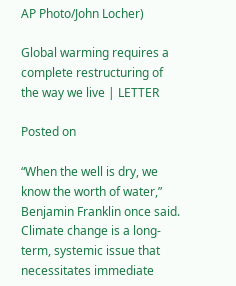AP Photo/John Locher)

Global warming requires a complete restructuring of the way we live | LETTER

Posted on

“When the well is dry, we know the worth of water,” Benjamin Franklin once said. Climate change is a long-term, systemic issue that necessitates immediate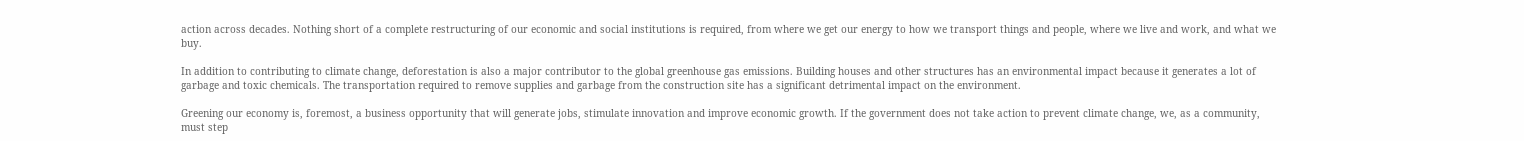action across decades. Nothing short of a complete restructuring of our economic and social institutions is required, from where we get our energy to how we transport things and people, where we live and work, and what we buy.

In addition to contributing to climate change, deforestation is also a major contributor to the global greenhouse gas emissions. Building houses and other structures has an environmental impact because it generates a lot of garbage and toxic chemicals. The transportation required to remove supplies and garbage from the construction site has a significant detrimental impact on the environment.

Greening our economy is, foremost, a business opportunity that will generate jobs, stimulate innovation and improve economic growth. If the government does not take action to prevent climate change, we, as a community, must step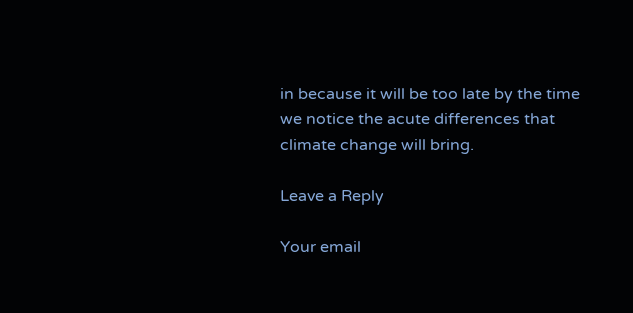in because it will be too late by the time we notice the acute differences that climate change will bring.

Leave a Reply

Your email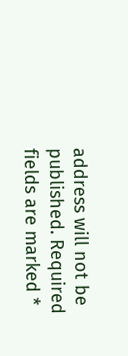address will not be published. Required fields are marked *